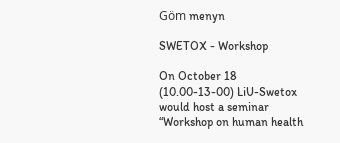Göm menyn

SWETOX - Workshop

On October 18 (10.00-13-00) LiU-Swetox would host a seminar “Workshop on human health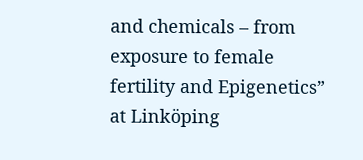and chemicals – from exposure to female fertility and Epigenetics” at Linköping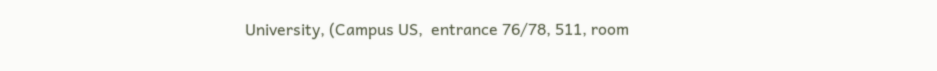University, (Campus US,  entrance 76/78, 511, room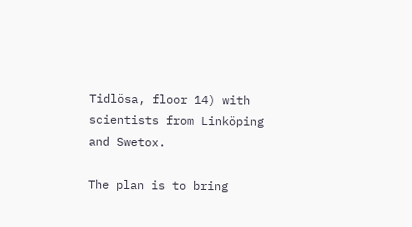Tidlösa, floor 14) with scientists from Linköping and Swetox.

The plan is to bring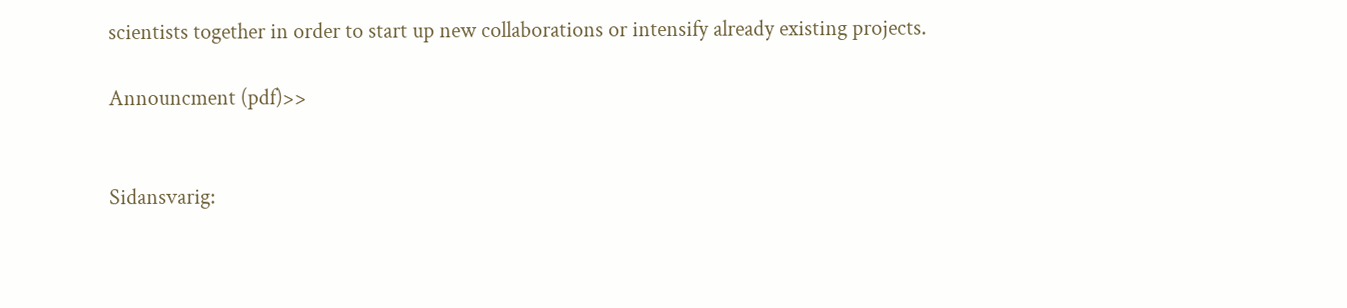scientists together in order to start up new collaborations or intensify already existing projects.

Announcment (pdf)>>


Sidansvarig: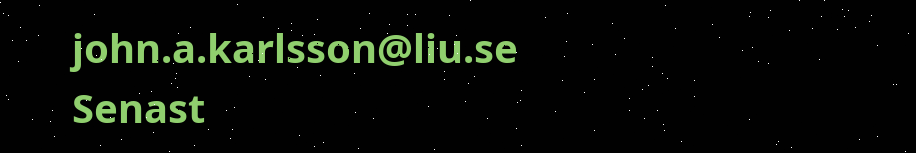john.a.karlsson@liu.se
Senast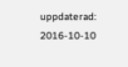uppdaterad: 2016-10-10